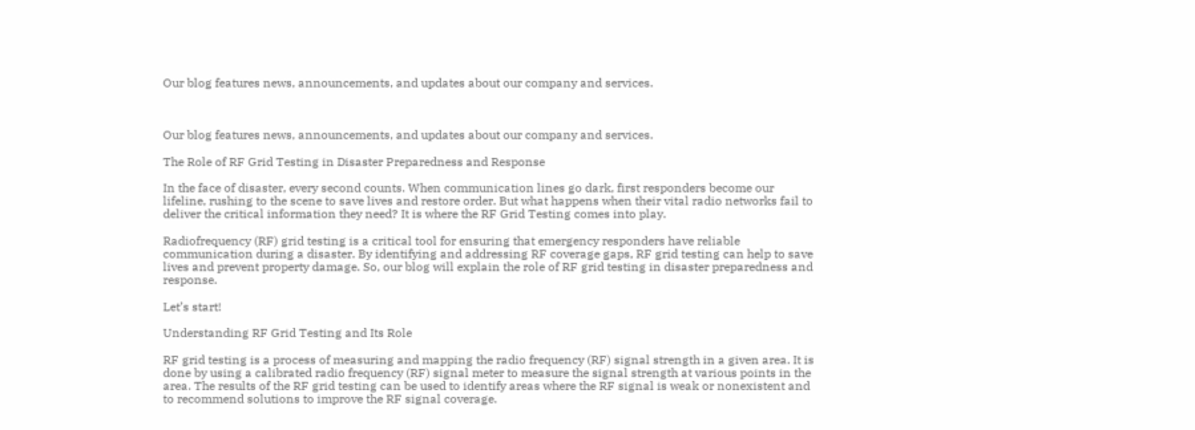Our blog features news, announcements, and updates about our company and services.



Our blog features news, announcements, and updates about our company and services.

The Role of RF Grid Testing in Disaster Preparedness and Response

In the face of disaster, every second counts. When communication lines go dark, first responders become our lifeline, rushing to the scene to save lives and restore order. But what happens when their vital radio networks fail to deliver the critical information they need? It is where the RF Grid Testing comes into play.

Radiofrequency (RF) grid testing is a critical tool for ensuring that emergency responders have reliable communication during a disaster. By identifying and addressing RF coverage gaps, RF grid testing can help to save lives and prevent property damage. So, our blog will explain the role of RF grid testing in disaster preparedness and response.

Let’s start!

Understanding RF Grid Testing and Its Role

RF grid testing is a process of measuring and mapping the radio frequency (RF) signal strength in a given area. It is done by using a calibrated radio frequency (RF) signal meter to measure the signal strength at various points in the area. The results of the RF grid testing can be used to identify areas where the RF signal is weak or nonexistent and to recommend solutions to improve the RF signal coverage.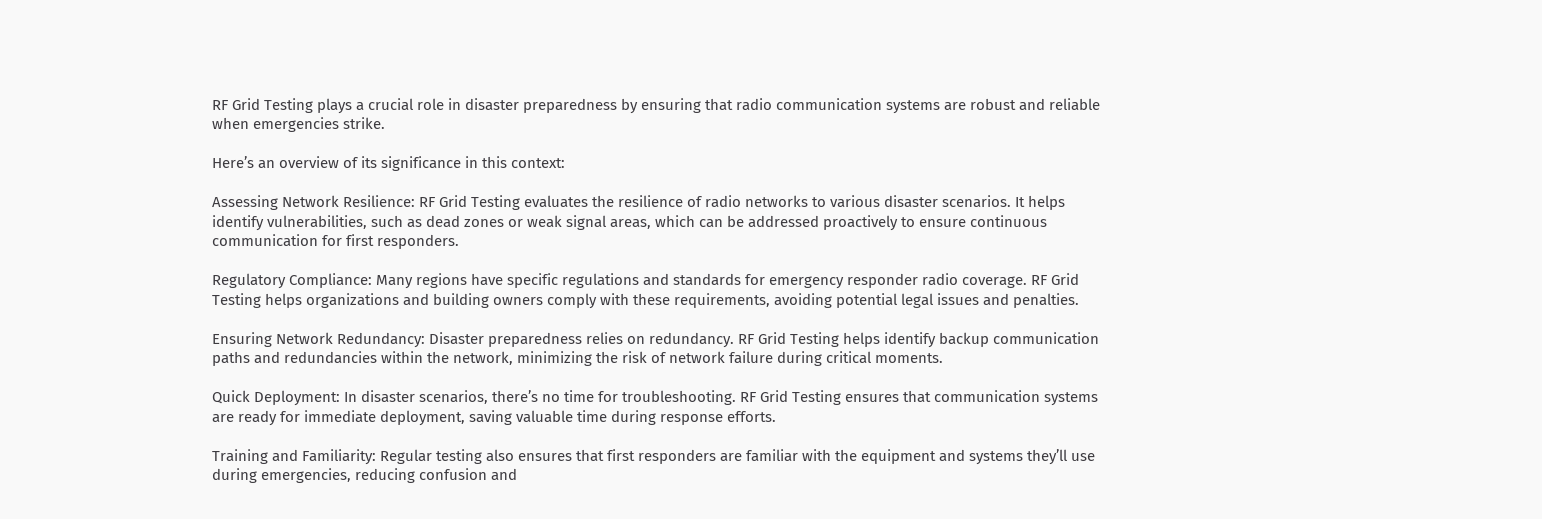RF Grid Testing plays a crucial role in disaster preparedness by ensuring that radio communication systems are robust and reliable when emergencies strike.

Here’s an overview of its significance in this context:

Assessing Network Resilience: RF Grid Testing evaluates the resilience of radio networks to various disaster scenarios. It helps identify vulnerabilities, such as dead zones or weak signal areas, which can be addressed proactively to ensure continuous communication for first responders.

Regulatory Compliance: Many regions have specific regulations and standards for emergency responder radio coverage. RF Grid Testing helps organizations and building owners comply with these requirements, avoiding potential legal issues and penalties.

Ensuring Network Redundancy: Disaster preparedness relies on redundancy. RF Grid Testing helps identify backup communication paths and redundancies within the network, minimizing the risk of network failure during critical moments.

Quick Deployment: In disaster scenarios, there’s no time for troubleshooting. RF Grid Testing ensures that communication systems are ready for immediate deployment, saving valuable time during response efforts.

Training and Familiarity: Regular testing also ensures that first responders are familiar with the equipment and systems they’ll use during emergencies, reducing confusion and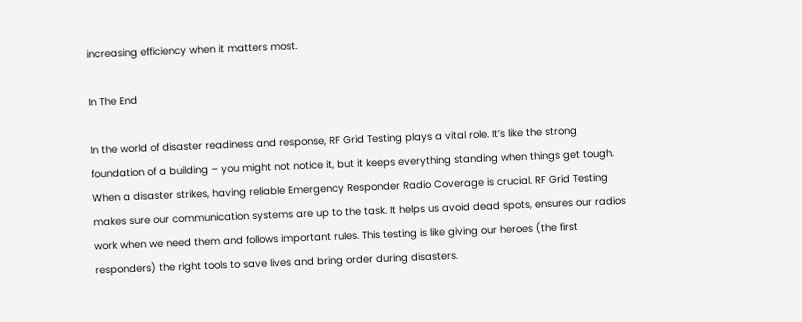increasing efficiency when it matters most.

In The End

In the world of disaster readiness and response, RF Grid Testing plays a vital role. It’s like the strong foundation of a building – you might not notice it, but it keeps everything standing when things get tough. When a disaster strikes, having reliable Emergency Responder Radio Coverage is crucial. RF Grid Testing makes sure our communication systems are up to the task. It helps us avoid dead spots, ensures our radios work when we need them and follows important rules. This testing is like giving our heroes (the first responders) the right tools to save lives and bring order during disasters.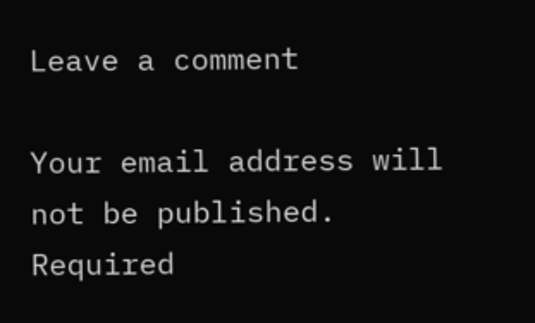Leave a comment

Your email address will not be published. Required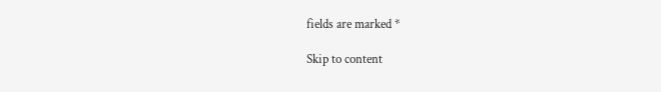fields are marked *

Skip to content